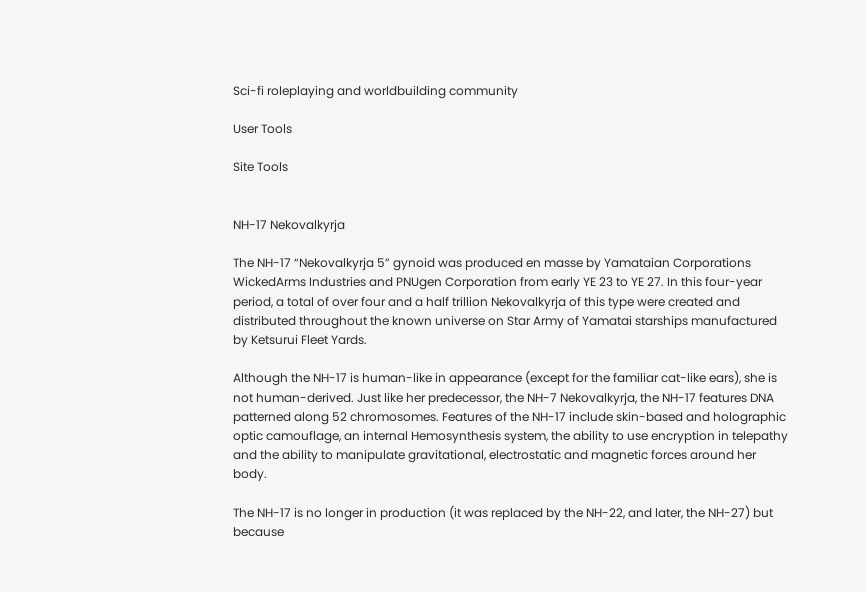Sci-fi roleplaying and worldbuilding community

User Tools

Site Tools


NH-17 Nekovalkyrja

The NH-17 “Nekovalkyrja 5” gynoid was produced en masse by Yamataian Corporations WickedArms Industries and PNUgen Corporation from early YE 23 to YE 27. In this four-year period, a total of over four and a half trillion Nekovalkyrja of this type were created and distributed throughout the known universe on Star Army of Yamatai starships manufactured by Ketsurui Fleet Yards.

Although the NH-17 is human-like in appearance (except for the familiar cat-like ears), she is not human-derived. Just like her predecessor, the NH-7 Nekovalkyrja, the NH-17 features DNA patterned along 52 chromosomes. Features of the NH-17 include skin-based and holographic optic camouflage, an internal Hemosynthesis system, the ability to use encryption in telepathy and the ability to manipulate gravitational, electrostatic and magnetic forces around her body.

The NH-17 is no longer in production (it was replaced by the NH-22, and later, the NH-27) but because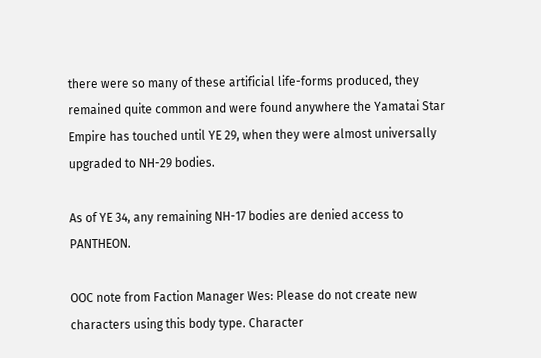there were so many of these artificial life-forms produced, they remained quite common and were found anywhere the Yamatai Star Empire has touched until YE 29, when they were almost universally upgraded to NH-29 bodies.

As of YE 34, any remaining NH-17 bodies are denied access to PANTHEON.

OOC note from Faction Manager Wes: Please do not create new characters using this body type. Character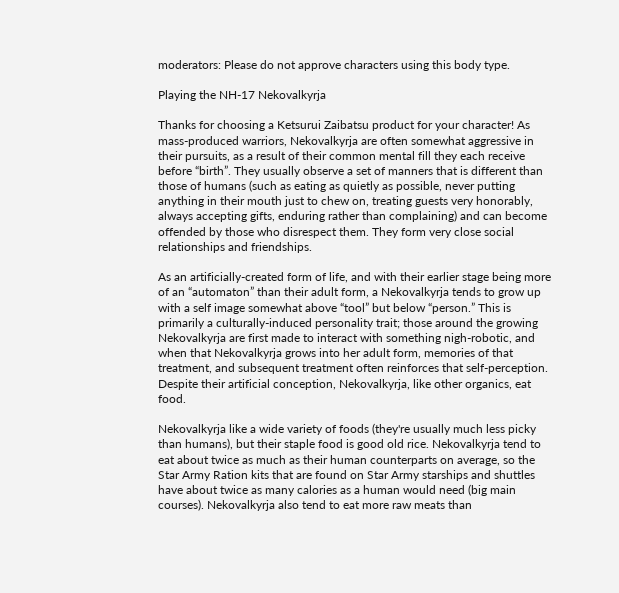moderators: Please do not approve characters using this body type.

Playing the NH-17 Nekovalkyrja

Thanks for choosing a Ketsurui Zaibatsu product for your character! As mass-produced warriors, Nekovalkyrja are often somewhat aggressive in their pursuits, as a result of their common mental fill they each receive before “birth”. They usually observe a set of manners that is different than those of humans (such as eating as quietly as possible, never putting anything in their mouth just to chew on, treating guests very honorably, always accepting gifts, enduring rather than complaining) and can become offended by those who disrespect them. They form very close social relationships and friendships.

As an artificially-created form of life, and with their earlier stage being more of an “automaton” than their adult form, a Nekovalkyrja tends to grow up with a self image somewhat above “tool” but below “person.” This is primarily a culturally-induced personality trait; those around the growing Nekovalkyrja are first made to interact with something nigh-robotic, and when that Nekovalkyrja grows into her adult form, memories of that treatment, and subsequent treatment often reinforces that self-perception. Despite their artificial conception, Nekovalkyrja, like other organics, eat food.

Nekovalkyrja like a wide variety of foods (they're usually much less picky than humans), but their staple food is good old rice. Nekovalkyrja tend to eat about twice as much as their human counterparts on average, so the Star Army Ration kits that are found on Star Army starships and shuttles have about twice as many calories as a human would need (big main courses). Nekovalkyrja also tend to eat more raw meats than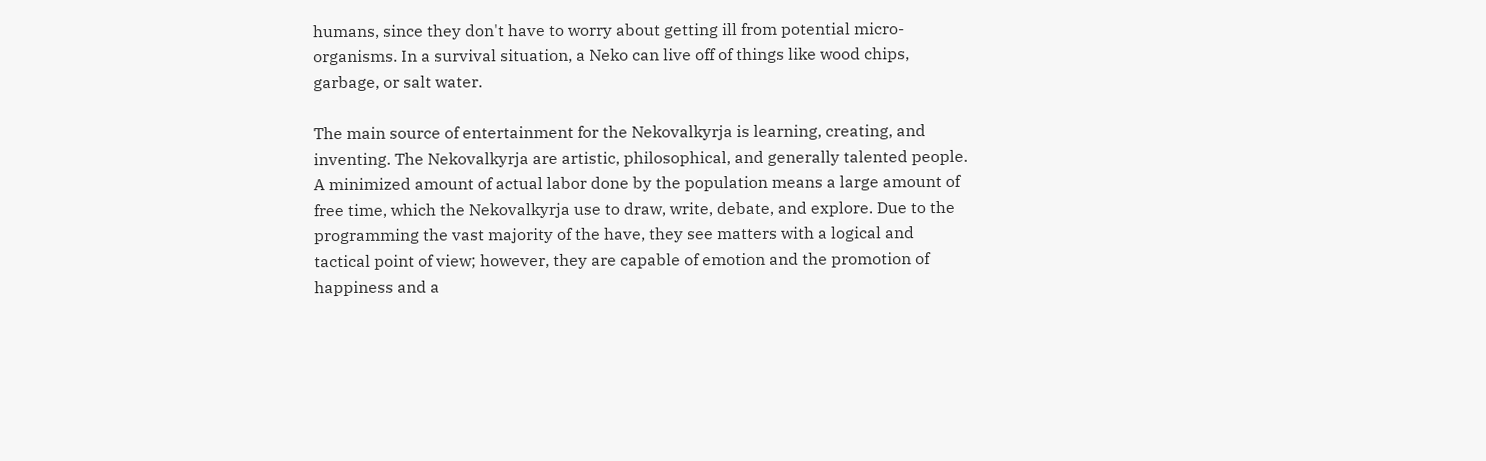humans, since they don't have to worry about getting ill from potential micro-organisms. In a survival situation, a Neko can live off of things like wood chips, garbage, or salt water.

The main source of entertainment for the Nekovalkyrja is learning, creating, and inventing. The Nekovalkyrja are artistic, philosophical, and generally talented people. A minimized amount of actual labor done by the population means a large amount of free time, which the Nekovalkyrja use to draw, write, debate, and explore. Due to the programming the vast majority of the have, they see matters with a logical and tactical point of view; however, they are capable of emotion and the promotion of happiness and a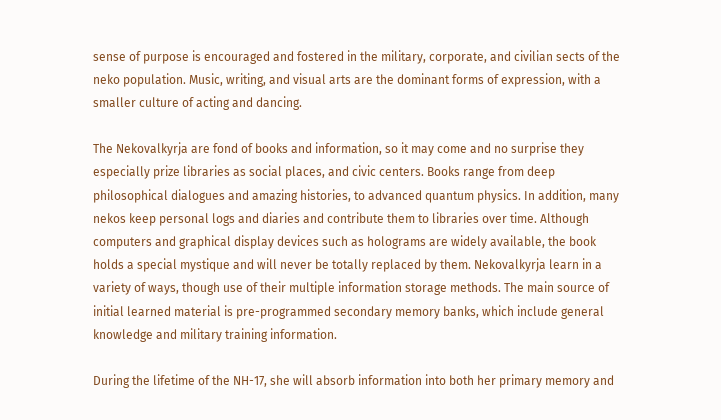sense of purpose is encouraged and fostered in the military, corporate, and civilian sects of the neko population. Music, writing, and visual arts are the dominant forms of expression, with a smaller culture of acting and dancing.

The Nekovalkyrja are fond of books and information, so it may come and no surprise they especially prize libraries as social places, and civic centers. Books range from deep philosophical dialogues and amazing histories, to advanced quantum physics. In addition, many nekos keep personal logs and diaries and contribute them to libraries over time. Although computers and graphical display devices such as holograms are widely available, the book holds a special mystique and will never be totally replaced by them. Nekovalkyrja learn in a variety of ways, though use of their multiple information storage methods. The main source of initial learned material is pre-programmed secondary memory banks, which include general knowledge and military training information.

During the lifetime of the NH-17, she will absorb information into both her primary memory and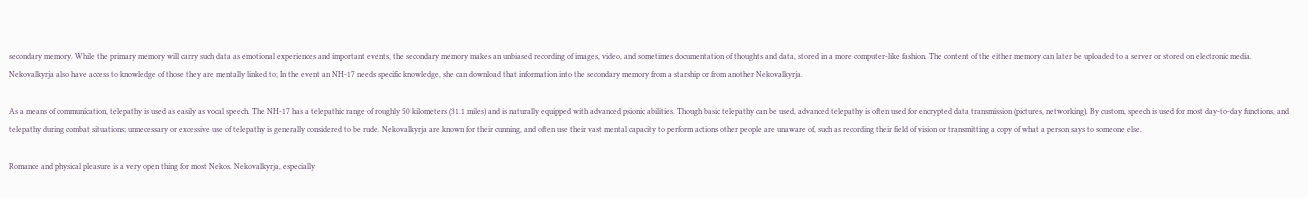secondary memory. While the primary memory will carry such data as emotional experiences and important events, the secondary memory makes an unbiased recording of images, video, and sometimes documentation of thoughts and data, stored in a more computer-like fashion. The content of the either memory can later be uploaded to a server or stored on electronic media. Nekovalkyrja also have access to knowledge of those they are mentally linked to; In the event an NH-17 needs specific knowledge, she can download that information into the secondary memory from a starship or from another Nekovalkyrja.

As a means of communication, telepathy is used as easily as vocal speech. The NH-17 has a telepathic range of roughly 50 kilometers (31.1 miles) and is naturally equipped with advanced psionic abilities. Though basic telepathy can be used, advanced telepathy is often used for encrypted data transmission (pictures, networking). By custom, speech is used for most day-to-day functions, and telepathy during combat situations; unnecessary or excessive use of telepathy is generally considered to be rude. Nekovalkyrja are known for their cunning, and often use their vast mental capacity to perform actions other people are unaware of, such as recording their field of vision or transmitting a copy of what a person says to someone else.

Romance and physical pleasure is a very open thing for most Nekos. Nekovalkyrja, especially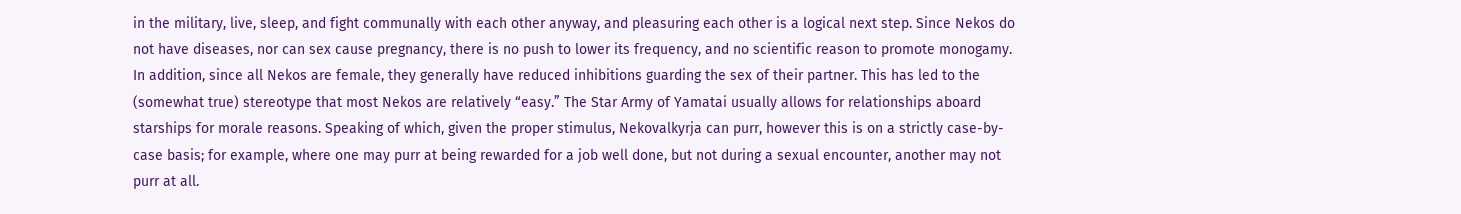in the military, live, sleep, and fight communally with each other anyway, and pleasuring each other is a logical next step. Since Nekos do not have diseases, nor can sex cause pregnancy, there is no push to lower its frequency, and no scientific reason to promote monogamy. In addition, since all Nekos are female, they generally have reduced inhibitions guarding the sex of their partner. This has led to the (somewhat true) stereotype that most Nekos are relatively “easy.” The Star Army of Yamatai usually allows for relationships aboard starships for morale reasons. Speaking of which, given the proper stimulus, Nekovalkyrja can purr, however this is on a strictly case-by-case basis; for example, where one may purr at being rewarded for a job well done, but not during a sexual encounter, another may not purr at all.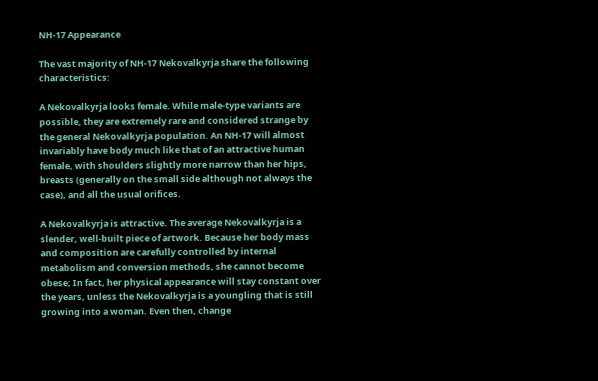NH-17 Appearance

The vast majority of NH-17 Nekovalkyrja share the following characteristics:

A Nekovalkyrja looks female. While male-type variants are possible, they are extremely rare and considered strange by the general Nekovalkyrja population. An NH-17 will almost invariably have body much like that of an attractive human female, with shoulders slightly more narrow than her hips, breasts (generally on the small side although not always the case), and all the usual orifices.

A Nekovalkyrja is attractive. The average Nekovalkyrja is a slender, well-built piece of artwork. Because her body mass and composition are carefully controlled by internal metabolism and conversion methods, she cannot become obese; In fact, her physical appearance will stay constant over the years, unless the Nekovalkyrja is a youngling that is still growing into a woman. Even then, change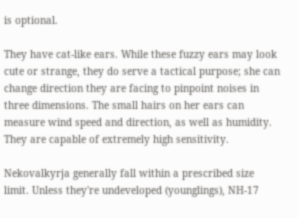is optional.

They have cat-like ears. While these fuzzy ears may look cute or strange, they do serve a tactical purpose; she can change direction they are facing to pinpoint noises in three dimensions. The small hairs on her ears can measure wind speed and direction, as well as humidity. They are capable of extremely high sensitivity.

Nekovalkyrja generally fall within a prescribed size limit. Unless they're undeveloped (younglings), NH-17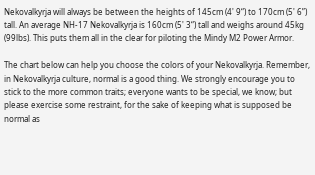Nekovalkyrja will always be between the heights of 145cm (4' 9“) to 170cm (5' 6”) tall. An average NH-17 Nekovalkyrja is 160cm (5' 3“) tall and weighs around 45kg (99lbs). This puts them all in the clear for piloting the Mindy M2 Power Armor.

The chart below can help you choose the colors of your Nekovalkyrja. Remember, in Nekovalkyrja culture, normal is a good thing. We strongly encourage you to stick to the more common traits; everyone wants to be special, we know; but please exercise some restraint, for the sake of keeping what is supposed be normal as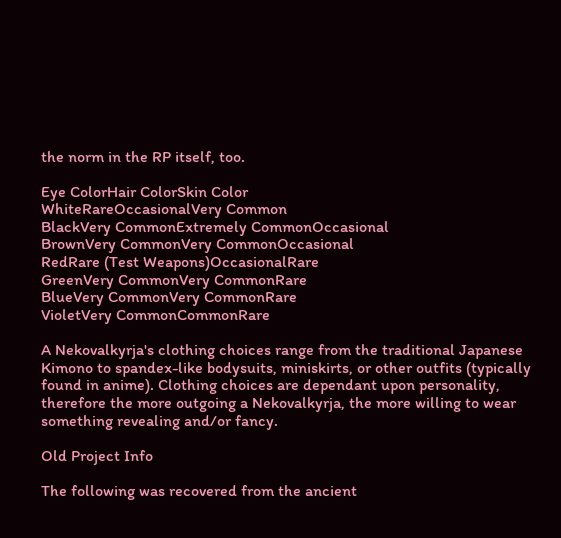the norm in the RP itself, too.

Eye ColorHair ColorSkin Color
WhiteRareOccasionalVery Common
BlackVery CommonExtremely CommonOccasional
BrownVery CommonVery CommonOccasional
RedRare (Test Weapons)OccasionalRare
GreenVery CommonVery CommonRare
BlueVery CommonVery CommonRare
VioletVery CommonCommonRare

A Nekovalkyrja's clothing choices range from the traditional Japanese Kimono to spandex-like bodysuits, miniskirts, or other outfits (typically found in anime). Clothing choices are dependant upon personality, therefore the more outgoing a Nekovalkyrja, the more willing to wear something revealing and/or fancy.

Old Project Info

The following was recovered from the ancient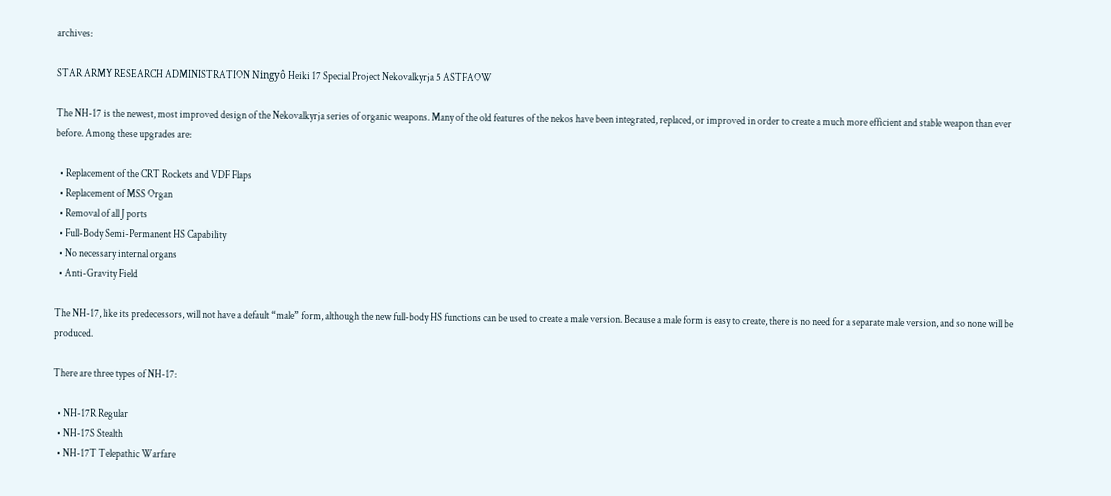archives:

STAR ARMY RESEARCH ADMINISTRATION Ningyô Heiki 17 Special Project Nekovalkyrja 5 ASTFAOW

The NH-17 is the newest, most improved design of the Nekovalkyrja series of organic weapons. Many of the old features of the nekos have been integrated, replaced, or improved in order to create a much more efficient and stable weapon than ever before. Among these upgrades are:

  • Replacement of the CRT Rockets and VDF Flaps
  • Replacement of MSS Organ
  • Removal of all J ports
  • Full-Body Semi-Permanent HS Capability
  • No necessary internal organs
  • Anti-Gravity Field

The NH-17, like its predecessors, will not have a default “male” form, although the new full-body HS functions can be used to create a male version. Because a male form is easy to create, there is no need for a separate male version, and so none will be produced.

There are three types of NH-17:

  • NH-17R Regular
  • NH-17S Stealth
  • NH-17T Telepathic Warfare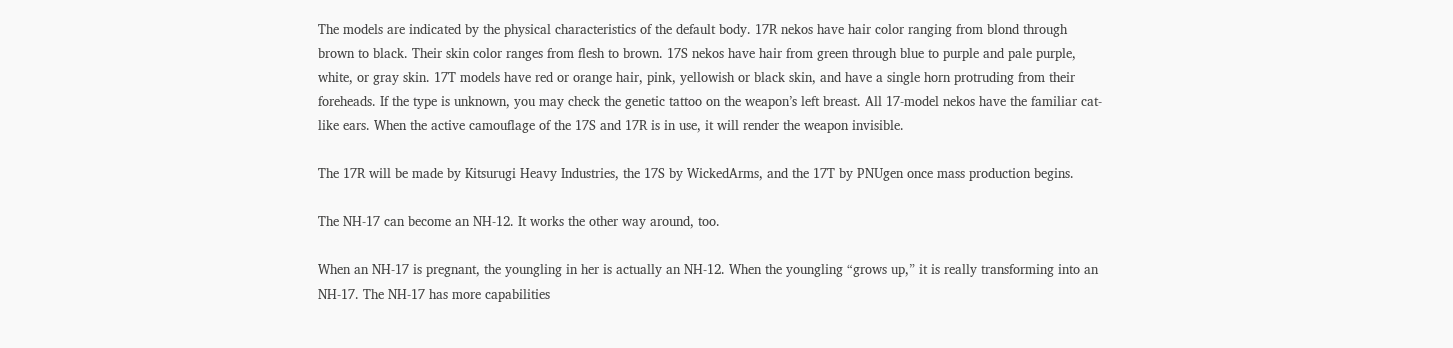The models are indicated by the physical characteristics of the default body. 17R nekos have hair color ranging from blond through brown to black. Their skin color ranges from flesh to brown. 17S nekos have hair from green through blue to purple and pale purple, white, or gray skin. 17T models have red or orange hair, pink, yellowish or black skin, and have a single horn protruding from their foreheads. If the type is unknown, you may check the genetic tattoo on the weapon’s left breast. All 17-model nekos have the familiar cat-like ears. When the active camouflage of the 17S and 17R is in use, it will render the weapon invisible.

The 17R will be made by Kitsurugi Heavy Industries, the 17S by WickedArms, and the 17T by PNUgen once mass production begins.

The NH-17 can become an NH-12. It works the other way around, too.

When an NH-17 is pregnant, the youngling in her is actually an NH-12. When the youngling “grows up,” it is really transforming into an NH-17. The NH-17 has more capabilities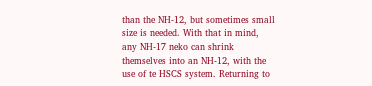than the NH-12, but sometimes small size is needed. With that in mind, any NH-17 neko can shrink themselves into an NH-12, with the use of te HSCS system. Returning to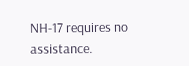NH-17 requires no assistance.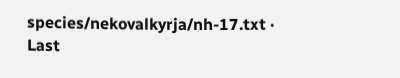species/nekovalkyrja/nh-17.txt · Last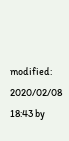modified: 2020/02/08 18:43 by